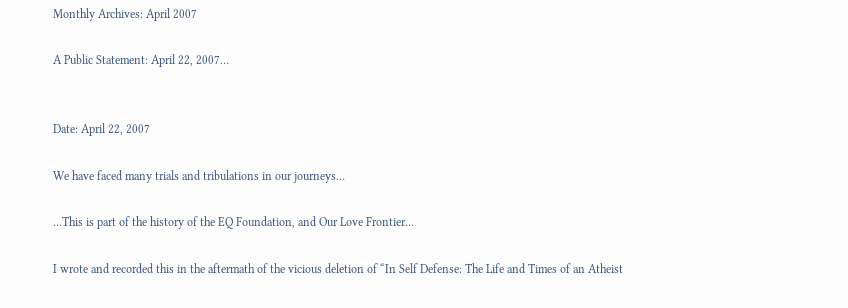Monthly Archives: April 2007

A Public Statement: April 22, 2007…


Date: April 22, 2007

We have faced many trials and tribulations in our journeys…

…This is part of the history of the EQ Foundation, and Our Love Frontier…

I wrote and recorded this in the aftermath of the vicious deletion of “In Self Defense: The Life and Times of an Atheist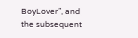BoyLover”, and the subsequent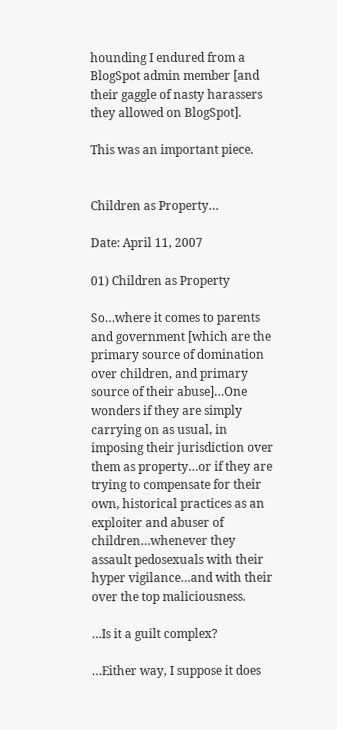hounding I endured from a BlogSpot admin member [and their gaggle of nasty harassers they allowed on BlogSpot].

This was an important piece.


Children as Property…

Date: April 11, 2007

01) Children as Property

So…where it comes to parents and government [which are the primary source of domination over children, and primary source of their abuse]…One wonders if they are simply carrying on as usual, in imposing their jurisdiction over them as property…or if they are trying to compensate for their own, historical practices as an exploiter and abuser of children…whenever they assault pedosexuals with their hyper vigilance…and with their over the top maliciousness.

…Is it a guilt complex?

…Either way, I suppose it does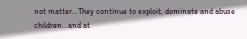not matter…They continue to exploit, dominate and abuse children…and at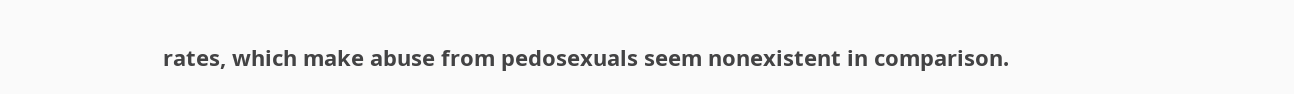rates, which make abuse from pedosexuals seem nonexistent in comparison.